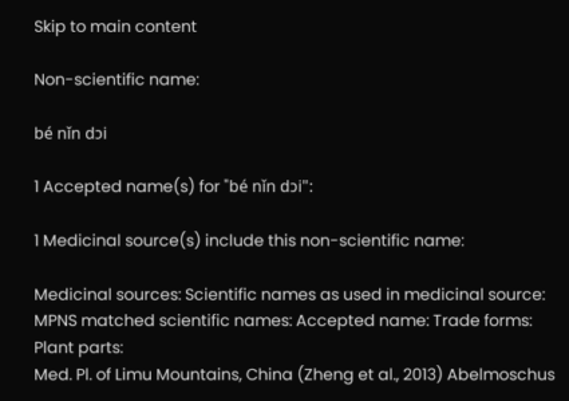Skip to main content

Non-scientific name:

bé nǐn dɔi

1 Accepted name(s) for "bé nǐn dɔi":

1 Medicinal source(s) include this non-scientific name:

Medicinal sources: Scientific names as used in medicinal source: MPNS matched scientific names: Accepted name: Trade forms: Plant parts:
Med. Pl. of Limu Mountains, China (Zheng et al., 2013) Abelmoschus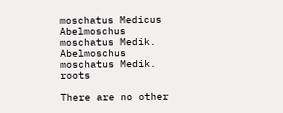moschatus Medicus Abelmoschus moschatus Medik. Abelmoschus moschatus Medik. roots

There are no other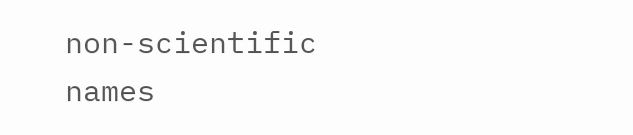non-scientific names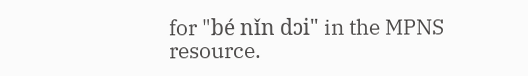for "bé nǐn dɔi" in the MPNS resource.